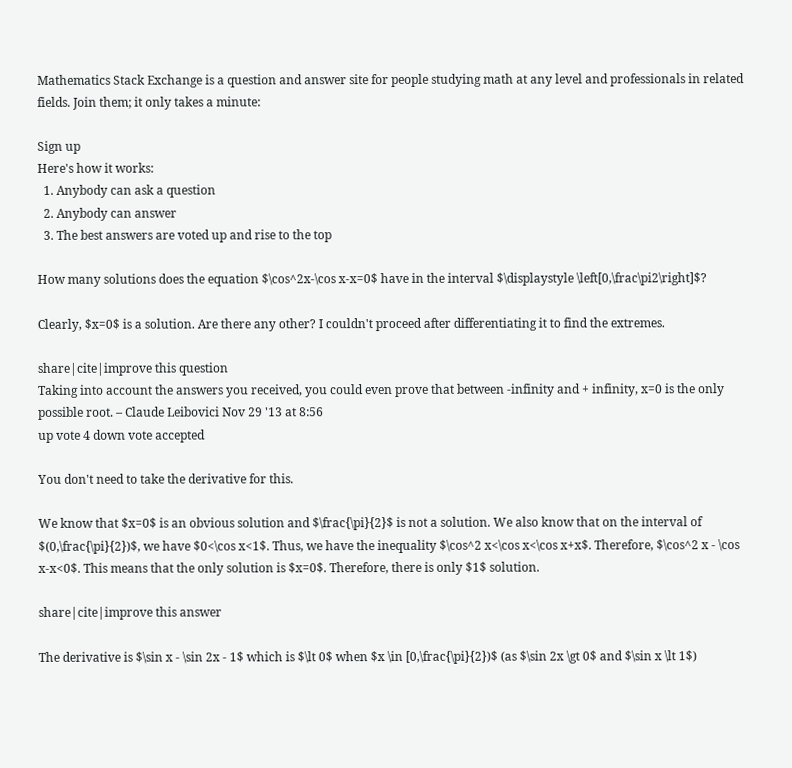Mathematics Stack Exchange is a question and answer site for people studying math at any level and professionals in related fields. Join them; it only takes a minute:

Sign up
Here's how it works:
  1. Anybody can ask a question
  2. Anybody can answer
  3. The best answers are voted up and rise to the top

How many solutions does the equation $\cos^2x-\cos x-x=0$ have in the interval $\displaystyle \left[0,\frac\pi2\right]$?

Clearly, $x=0$ is a solution. Are there any other? I couldn't proceed after differentiating it to find the extremes.

share|cite|improve this question
Taking into account the answers you received, you could even prove that between -infinity and + infinity, x=0 is the only possible root. – Claude Leibovici Nov 29 '13 at 8:56
up vote 4 down vote accepted

You don't need to take the derivative for this.

We know that $x=0$ is an obvious solution and $\frac{\pi}{2}$ is not a solution. We also know that on the interval of $(0,\frac{\pi}{2})$, we have $0<\cos x<1$. Thus, we have the inequality $\cos^2 x<\cos x<\cos x+x$. Therefore, $\cos^2 x - \cos x-x<0$. This means that the only solution is $x=0$. Therefore, there is only $1$ solution.

share|cite|improve this answer

The derivative is $\sin x - \sin 2x - 1$ which is $\lt 0$ when $x \in [0,\frac{\pi}{2})$ (as $\sin 2x \gt 0$ and $\sin x \lt 1$)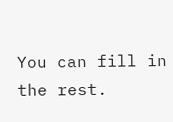You can fill in the rest.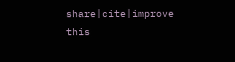share|cite|improve this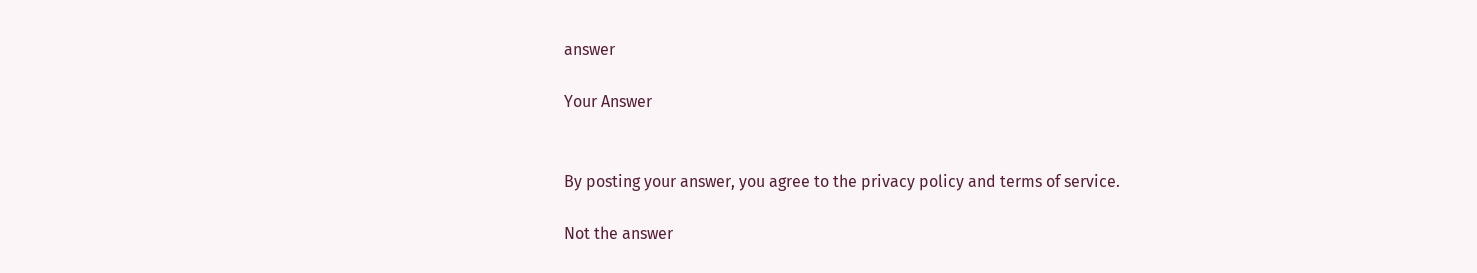answer

Your Answer


By posting your answer, you agree to the privacy policy and terms of service.

Not the answer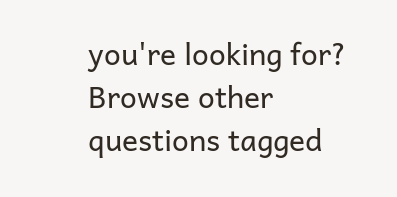you're looking for? Browse other questions tagged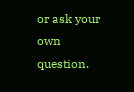or ask your own question.